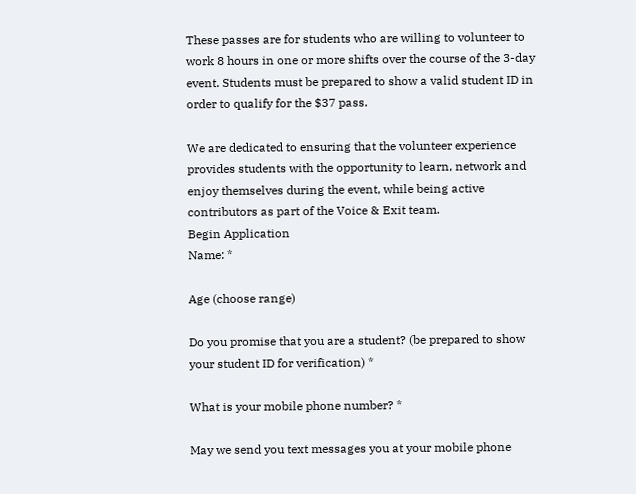These passes are for students who are willing to volunteer to work 8 hours in one or more shifts over the course of the 3-day event. Students must be prepared to show a valid student ID in order to qualify for the $37 pass.

We are dedicated to ensuring that the volunteer experience provides students with the opportunity to learn, network and enjoy themselves during the event, while being active contributors as part of the Voice & Exit team.
Begin Application
Name: *

Age (choose range)

Do you promise that you are a student? (be prepared to show your student ID for verification) *

What is your mobile phone number? *

May we send you text messages you at your mobile phone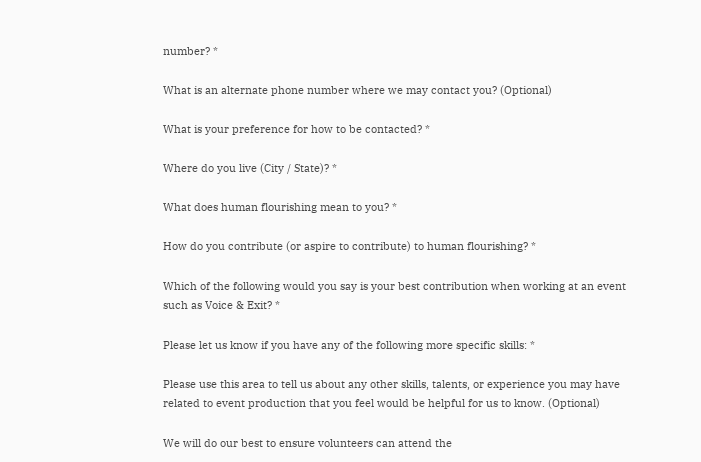number? *

What is an alternate phone number where we may contact you? (Optional)

What is your preference for how to be contacted? *

Where do you live (City / State)? *

What does human flourishing mean to you? *

How do you contribute (or aspire to contribute) to human flourishing? *

Which of the following would you say is your best contribution when working at an event such as Voice & Exit? *

Please let us know if you have any of the following more specific skills: *

Please use this area to tell us about any other skills, talents, or experience you may have related to event production that you feel would be helpful for us to know. (Optional)

We will do our best to ensure volunteers can attend the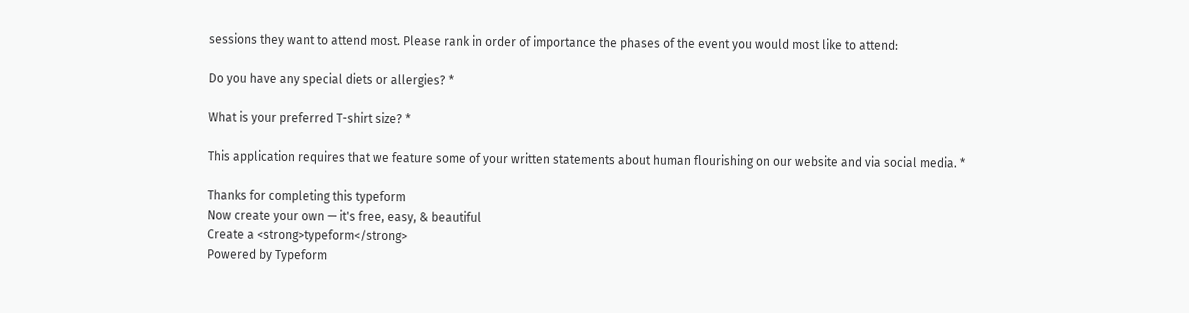sessions they want to attend most. Please rank in order of importance the phases of the event you would most like to attend:

Do you have any special diets or allergies? *

What is your preferred T-shirt size? *

This application requires that we feature some of your written statements about human flourishing on our website and via social media. *

Thanks for completing this typeform
Now create your own — it's free, easy, & beautiful
Create a <strong>typeform</strong>
Powered by Typeform